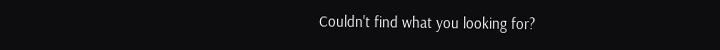Couldn't find what you looking for?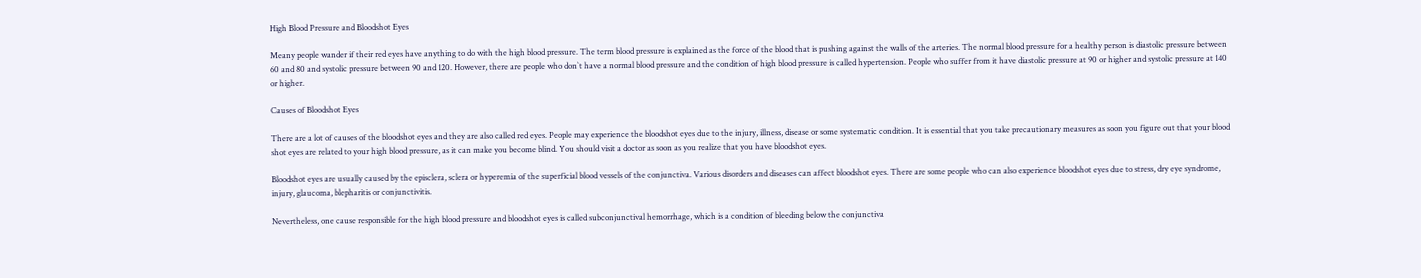High Blood Pressure and Bloodshot Eyes

Meany people wander if their red eyes have anything to do with the high blood pressure. The term blood pressure is explained as the force of the blood that is pushing against the walls of the arteries. The normal blood pressure for a healthy person is diastolic pressure between 60 and 80 and systolic pressure between 90 and 120. However, there are people who don`t have a normal blood pressure and the condition of high blood pressure is called hypertension. People who suffer from it have diastolic pressure at 90 or higher and systolic pressure at 140 or higher.

Causes of Bloodshot Eyes

There are a lot of causes of the bloodshot eyes and they are also called red eyes. People may experience the bloodshot eyes due to the injury, illness, disease or some systematic condition. It is essential that you take precautionary measures as soon you figure out that your blood shot eyes are related to your high blood pressure, as it can make you become blind. You should visit a doctor as soon as you realize that you have bloodshot eyes.

Bloodshot eyes are usually caused by the episclera, sclera or hyperemia of the superficial blood vessels of the conjunctiva. Various disorders and diseases can affect bloodshot eyes. There are some people who can also experience bloodshot eyes due to stress, dry eye syndrome, injury, glaucoma, blepharitis or conjunctivitis.

Nevertheless, one cause responsible for the high blood pressure and bloodshot eyes is called subconjunctival hemorrhage, which is a condition of bleeding below the conjunctiva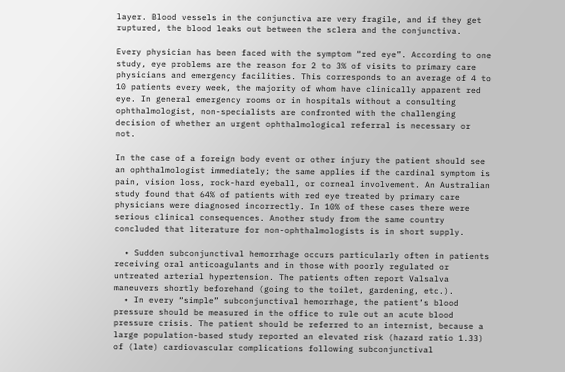layer. Blood vessels in the conjunctiva are very fragile, and if they get ruptured, the blood leaks out between the sclera and the conjunctiva.

Every physician has been faced with the symptom “red eye”. According to one study, eye problems are the reason for 2 to 3% of visits to primary care physicians and emergency facilities. This corresponds to an average of 4 to 10 patients every week, the majority of whom have clinically apparent red eye. In general emergency rooms or in hospitals without a consulting ophthalmologist, non-specialists are confronted with the challenging decision of whether an urgent ophthalmological referral is necessary or not.

In the case of a foreign body event or other injury the patient should see an ophthalmologist immediately; the same applies if the cardinal symptom is pain, vision loss, rock-hard eyeball, or corneal involvement. An Australian study found that 64% of patients with red eye treated by primary care physicians were diagnosed incorrectly. In 10% of these cases there were serious clinical consequences. Another study from the same country concluded that literature for non-ophthalmologists is in short supply.

  • Sudden subconjunctival hemorrhage occurs particularly often in patients receiving oral anticoagulants and in those with poorly regulated or untreated arterial hypertension. The patients often report Valsalva maneuvers shortly beforehand (going to the toilet, gardening, etc.).
  • In every “simple” subconjunctival hemorrhage, the patient’s blood pressure should be measured in the office to rule out an acute blood pressure crisis. The patient should be referred to an internist, because a large population-based study reported an elevated risk (hazard ratio 1.33) of (late) cardiovascular complications following subconjunctival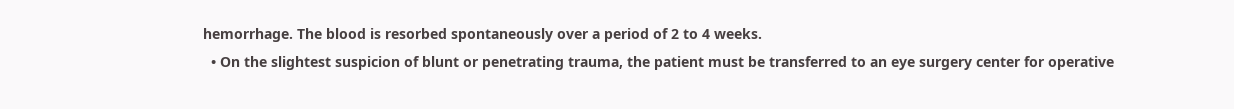hemorrhage. The blood is resorbed spontaneously over a period of 2 to 4 weeks.
  • On the slightest suspicion of blunt or penetrating trauma, the patient must be transferred to an eye surgery center for operative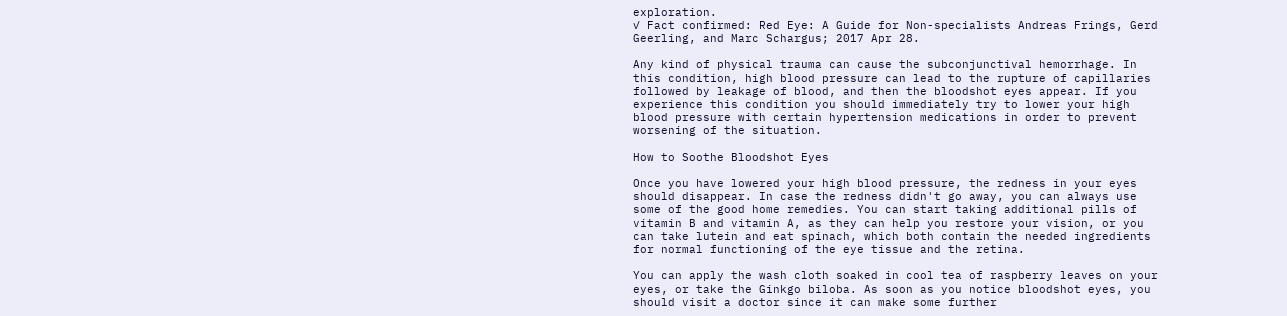exploration.
✓ Fact confirmed: Red Eye: A Guide for Non-specialists Andreas Frings, Gerd Geerling, and Marc Schargus; 2017 Apr 28.

Any kind of physical trauma can cause the subconjunctival hemorrhage. In this condition, high blood pressure can lead to the rupture of capillaries followed by leakage of blood, and then the bloodshot eyes appear. If you experience this condition you should immediately try to lower your high blood pressure with certain hypertension medications in order to prevent worsening of the situation.

How to Soothe Bloodshot Eyes

Once you have lowered your high blood pressure, the redness in your eyes should disappear. In case the redness didn't go away, you can always use some of the good home remedies. You can start taking additional pills of vitamin B and vitamin A, as they can help you restore your vision, or you can take lutein and eat spinach, which both contain the needed ingredients for normal functioning of the eye tissue and the retina.

You can apply the wash cloth soaked in cool tea of raspberry leaves on your eyes, or take the Ginkgo biloba. As soon as you notice bloodshot eyes, you should visit a doctor since it can make some further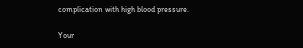complication with high blood pressure.

Your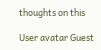thoughts on this

User avatar Guest